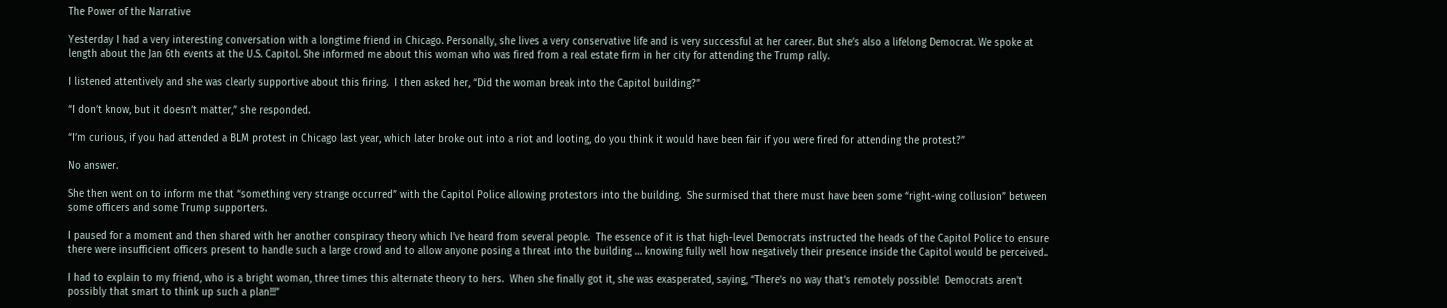The Power of the Narrative

Yesterday I had a very interesting conversation with a longtime friend in Chicago. Personally, she lives a very conservative life and is very successful at her career. But she’s also a lifelong Democrat. We spoke at length about the Jan 6th events at the U.S. Capitol. She informed me about this woman who was fired from a real estate firm in her city for attending the Trump rally.

I listened attentively and she was clearly supportive about this firing.  I then asked her, “Did the woman break into the Capitol building?”

“I don’t know, but it doesn’t matter,” she responded.

“I’m curious, if you had attended a BLM protest in Chicago last year, which later broke out into a riot and looting, do you think it would have been fair if you were fired for attending the protest?”

No answer.

She then went on to inform me that “something very strange occurred” with the Capitol Police allowing protestors into the building.  She surmised that there must have been some “right-wing collusion” between some officers and some Trump supporters.

I paused for a moment and then shared with her another conspiracy theory which I’ve heard from several people.  The essence of it is that high-level Democrats instructed the heads of the Capitol Police to ensure there were insufficient officers present to handle such a large crowd and to allow anyone posing a threat into the building … knowing fully well how negatively their presence inside the Capitol would be perceived..

I had to explain to my friend, who is a bright woman, three times this alternate theory to hers.  When she finally got it, she was exasperated, saying, “There’s no way that’s remotely possible!  Democrats aren’t possibly that smart to think up such a plan!!!”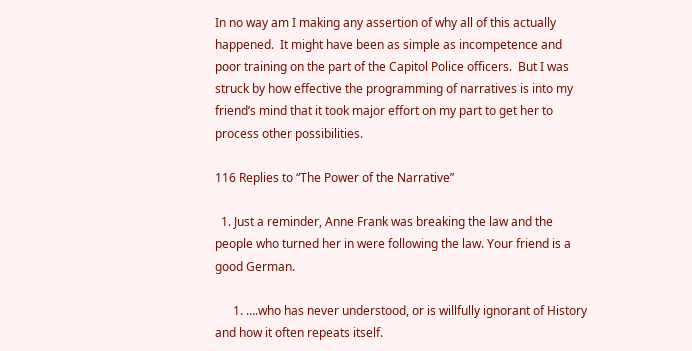In no way am I making any assertion of why all of this actually happened.  It might have been as simple as incompetence and poor training on the part of the Capitol Police officers.  But I was struck by how effective the programming of narratives is into my friend’s mind that it took major effort on my part to get her to process other possibilities.

116 Replies to “The Power of the Narrative”

  1. Just a reminder, Anne Frank was breaking the law and the people who turned her in were following the law. Your friend is a good German.

      1. ….who has never understood, or is willfully ignorant of History and how it often repeats itself.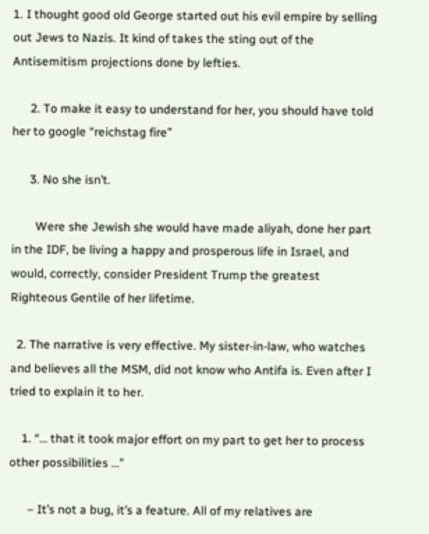1. I thought good old George started out his evil empire by selling out Jews to Nazis. It kind of takes the sting out of the Antisemitism projections done by lefties.

      2. To make it easy to understand for her, you should have told her to google “reichstag fire”

      3. No she isn’t.

        Were she Jewish she would have made aliyah, done her part in the IDF, be living a happy and prosperous life in Israel, and would, correctly, consider President Trump the greatest Righteous Gentile of her lifetime.

  2. The narrative is very effective. My sister-in-law, who watches and believes all the MSM, did not know who Antifa is. Even after I tried to explain it to her.

    1. “… that it took major effort on my part to get her to process other possibilities …”

      – It’s not a bug, it’s a feature. All of my relatives are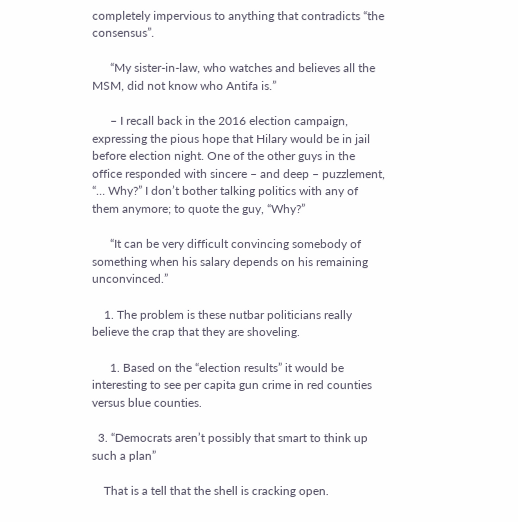completely impervious to anything that contradicts “the consensus”.

      “My sister-in-law, who watches and believes all the MSM, did not know who Antifa is.”

      – I recall back in the 2016 election campaign, expressing the pious hope that Hilary would be in jail before election night. One of the other guys in the office responded with sincere – and deep – puzzlement, “… Why?” I don’t bother talking politics with any of them anymore; to quote the guy, “Why?”

      “It can be very difficult convincing somebody of something when his salary depends on his remaining unconvinced.”

    1. The problem is these nutbar politicians really believe the crap that they are shoveling.

      1. Based on the “election results” it would be interesting to see per capita gun crime in red counties versus blue counties.

  3. “Democrats aren’t possibly that smart to think up such a plan”

    That is a tell that the shell is cracking open.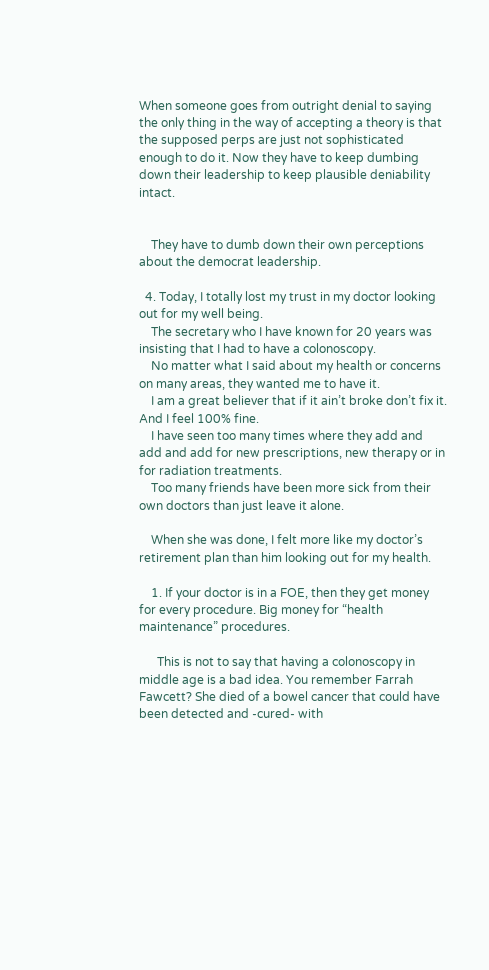When someone goes from outright denial to saying the only thing in the way of accepting a theory is that the supposed perps are just not sophisticated enough to do it. Now they have to keep dumbing down their leadership to keep plausible deniability intact.


    They have to dumb down their own perceptions about the democrat leadership.

  4. Today, I totally lost my trust in my doctor looking out for my well being.
    The secretary who I have known for 20 years was insisting that I had to have a colonoscopy.
    No matter what I said about my health or concerns on many areas, they wanted me to have it.
    I am a great believer that if it ain’t broke don’t fix it. And I feel 100% fine.
    I have seen too many times where they add and add and add for new prescriptions, new therapy or in for radiation treatments.
    Too many friends have been more sick from their own doctors than just leave it alone.

    When she was done, I felt more like my doctor’s retirement plan than him looking out for my health.

    1. If your doctor is in a FOE, then they get money for every procedure. Big money for “health maintenance” procedures.

      This is not to say that having a colonoscopy in middle age is a bad idea. You remember Farrah Fawcett? She died of a bowel cancer that could have been detected and -cured- with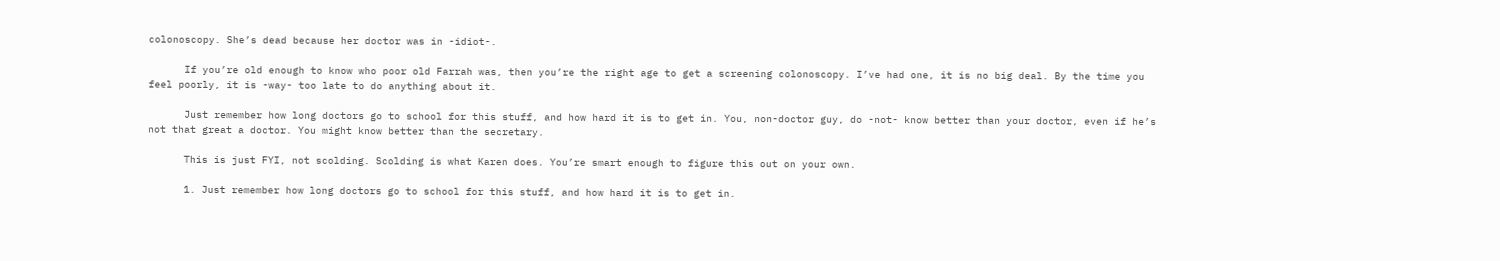colonoscopy. She’s dead because her doctor was in -idiot-.

      If you’re old enough to know who poor old Farrah was, then you’re the right age to get a screening colonoscopy. I’ve had one, it is no big deal. By the time you feel poorly, it is -way- too late to do anything about it.

      Just remember how long doctors go to school for this stuff, and how hard it is to get in. You, non-doctor guy, do -not- know better than your doctor, even if he’s not that great a doctor. You might know better than the secretary.

      This is just FYI, not scolding. Scolding is what Karen does. You’re smart enough to figure this out on your own.

      1. Just remember how long doctors go to school for this stuff, and how hard it is to get in.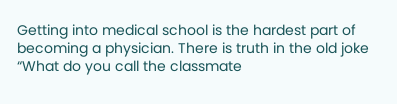Getting into medical school is the hardest part of becoming a physician. There is truth in the old joke “What do you call the classmate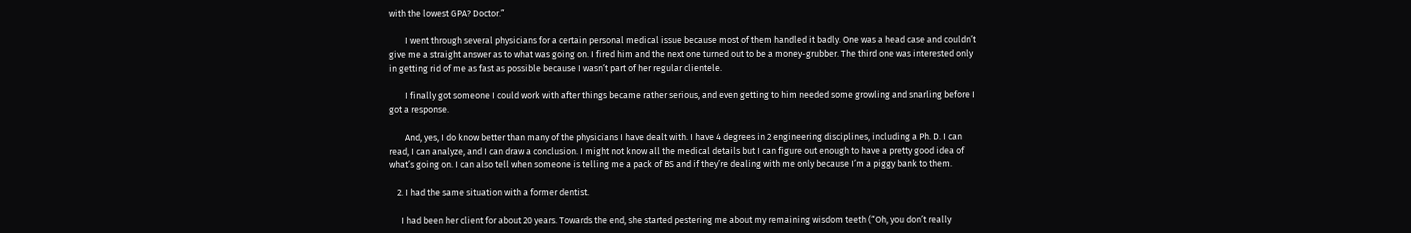with the lowest GPA? Doctor.”

        I went through several physicians for a certain personal medical issue because most of them handled it badly. One was a head case and couldn’t give me a straight answer as to what was going on. I fired him and the next one turned out to be a money-grubber. The third one was interested only in getting rid of me as fast as possible because I wasn’t part of her regular clientele.

        I finally got someone I could work with after things became rather serious, and even getting to him needed some growling and snarling before I got a response.

        And, yes, I do know better than many of the physicians I have dealt with. I have 4 degrees in 2 engineering disciplines, including a Ph. D. I can read, I can analyze, and I can draw a conclusion. I might not know all the medical details but I can figure out enough to have a pretty good idea of what’s going on. I can also tell when someone is telling me a pack of BS and if they’re dealing with me only because I’m a piggy bank to them.

    2. I had the same situation with a former dentist.

      I had been her client for about 20 years. Towards the end, she started pestering me about my remaining wisdom teeth (“Oh, you don’t really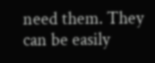need them. They can be easily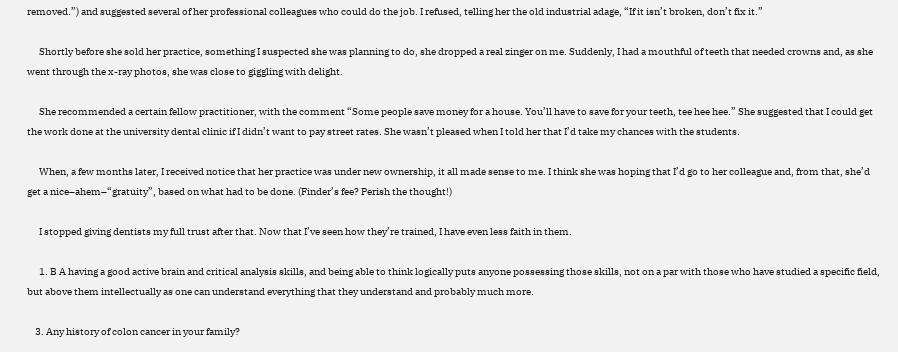removed.”) and suggested several of her professional colleagues who could do the job. I refused, telling her the old industrial adage, “If it isn’t broken, don’t fix it.”

      Shortly before she sold her practice, something I suspected she was planning to do, she dropped a real zinger on me. Suddenly, I had a mouthful of teeth that needed crowns and, as she went through the x-ray photos, she was close to giggling with delight.

      She recommended a certain fellow practitioner, with the comment “Some people save money for a house. You’ll have to save for your teeth, tee hee hee.” She suggested that I could get the work done at the university dental clinic if I didn’t want to pay street rates. She wasn’t pleased when I told her that I’d take my chances with the students.

      When, a few months later, I received notice that her practice was under new ownership, it all made sense to me. I think she was hoping that I’d go to her colleague and, from that, she’d get a nice–ahem–“gratuity”, based on what had to be done. (Finder’s fee? Perish the thought!)

      I stopped giving dentists my full trust after that. Now that I’ve seen how they’re trained, I have even less faith in them.

      1. B A having a good active brain and critical analysis skills, and being able to think logically puts anyone possessing those skills, not on a par with those who have studied a specific field, but above them intellectually as one can understand everything that they understand and probably much more.

    3. Any history of colon cancer in your family?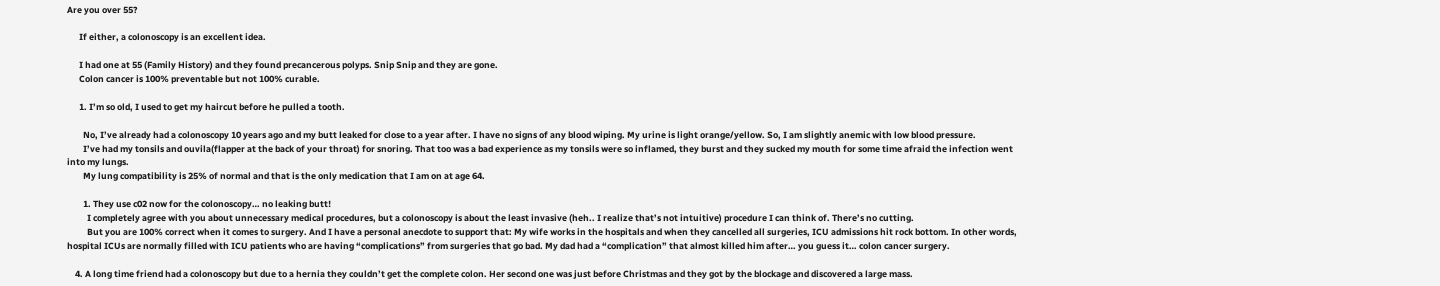Are you over 55?

      If either, a colonoscopy is an excellent idea.

      I had one at 55 (Family History) and they found precancerous polyps. Snip Snip and they are gone.
      Colon cancer is 100% preventable but not 100% curable.

      1. I’m so old, I used to get my haircut before he pulled a tooth.

        No, I’ve already had a colonoscopy 10 years ago and my butt leaked for close to a year after. I have no signs of any blood wiping. My urine is light orange/yellow. So, I am slightly anemic with low blood pressure.
        I’ve had my tonsils and ouvila(flapper at the back of your throat) for snoring. That too was a bad experience as my tonsils were so inflamed, they burst and they sucked my mouth for some time afraid the infection went into my lungs.
        My lung compatibility is 25% of normal and that is the only medication that I am on at age 64.

        1. They use c02 now for the colonoscopy… no leaking butt!
          I completely agree with you about unnecessary medical procedures, but a colonoscopy is about the least invasive (heh.. I realize that’s not intuitive) procedure I can think of. There’s no cutting.
          But you are 100% correct when it comes to surgery. And I have a personal anecdote to support that: My wife works in the hospitals and when they cancelled all surgeries, ICU admissions hit rock bottom. In other words, hospital ICUs are normally filled with ICU patients who are having “complications” from surgeries that go bad. My dad had a “complication” that almost killed him after… you guess it… colon cancer surgery.

    4. A long time friend had a colonoscopy but due to a hernia they couldn’t get the complete colon. Her second one was just before Christmas and they got by the blockage and discovered a large mass.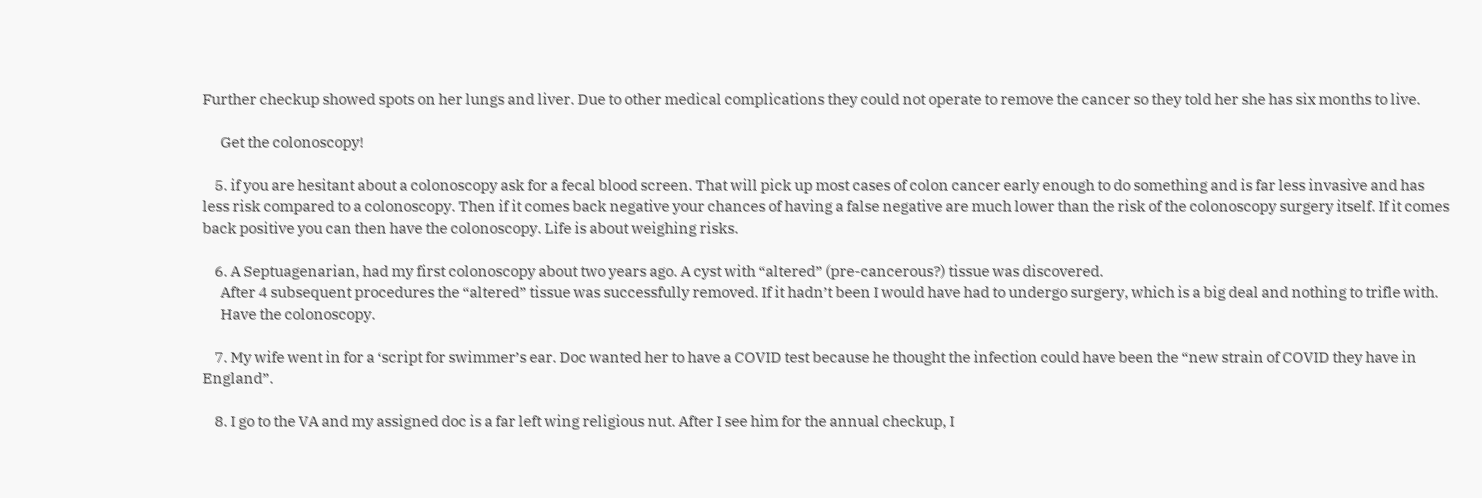Further checkup showed spots on her lungs and liver. Due to other medical complications they could not operate to remove the cancer so they told her she has six months to live.

      Get the colonoscopy!

    5. if you are hesitant about a colonoscopy ask for a fecal blood screen. That will pick up most cases of colon cancer early enough to do something and is far less invasive and has less risk compared to a colonoscopy. Then if it comes back negative your chances of having a false negative are much lower than the risk of the colonoscopy surgery itself. If it comes back positive you can then have the colonoscopy. Life is about weighing risks.

    6. A Septuagenarian, had my first colonoscopy about two years ago. A cyst with “altered” (pre-cancerous?) tissue was discovered.
      After 4 subsequent procedures the “altered” tissue was successfully removed. If it hadn’t been I would have had to undergo surgery, which is a big deal and nothing to trifle with.
      Have the colonoscopy.

    7. My wife went in for a ‘script for swimmer’s ear. Doc wanted her to have a COVID test because he thought the infection could have been the “new strain of COVID they have in England”.

    8. I go to the VA and my assigned doc is a far left wing religious nut. After I see him for the annual checkup, I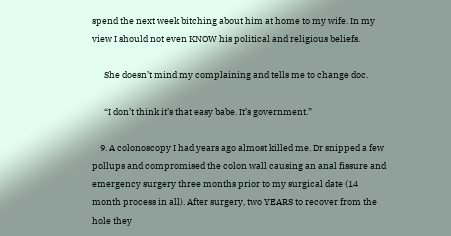spend the next week bitching about him at home to my wife. In my view I should not even KNOW his political and religious beliefs.

      She doesn’t mind my complaining and tells me to change doc.

      “I don’t think it’s that easy babe. It’s government.”

    9. A colonoscopy I had years ago almost killed me. Dr snipped a few pollups and compromised the colon wall causing an anal fissure and emergency surgery three months prior to my surgical date (14 month process in all). After surgery, two YEARS to recover from the hole they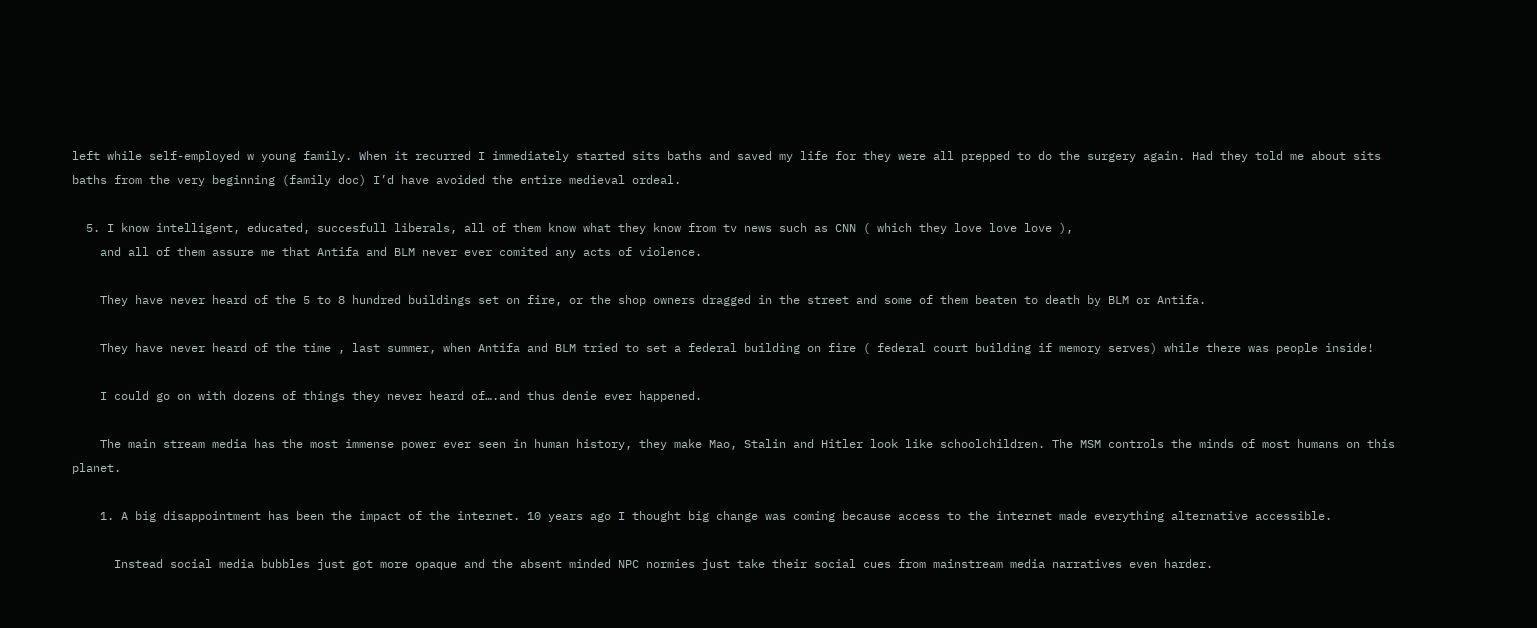left while self-employed w young family. When it recurred I immediately started sits baths and saved my life for they were all prepped to do the surgery again. Had they told me about sits baths from the very beginning (family doc) I’d have avoided the entire medieval ordeal.

  5. I know intelligent, educated, succesfull liberals, all of them know what they know from tv news such as CNN ( which they love love love ),
    and all of them assure me that Antifa and BLM never ever comited any acts of violence.

    They have never heard of the 5 to 8 hundred buildings set on fire, or the shop owners dragged in the street and some of them beaten to death by BLM or Antifa.

    They have never heard of the time , last summer, when Antifa and BLM tried to set a federal building on fire ( federal court building if memory serves) while there was people inside!

    I could go on with dozens of things they never heard of….and thus denie ever happened.

    The main stream media has the most immense power ever seen in human history, they make Mao, Stalin and Hitler look like schoolchildren. The MSM controls the minds of most humans on this planet.

    1. A big disappointment has been the impact of the internet. 10 years ago I thought big change was coming because access to the internet made everything alternative accessible.

      Instead social media bubbles just got more opaque and the absent minded NPC normies just take their social cues from mainstream media narratives even harder.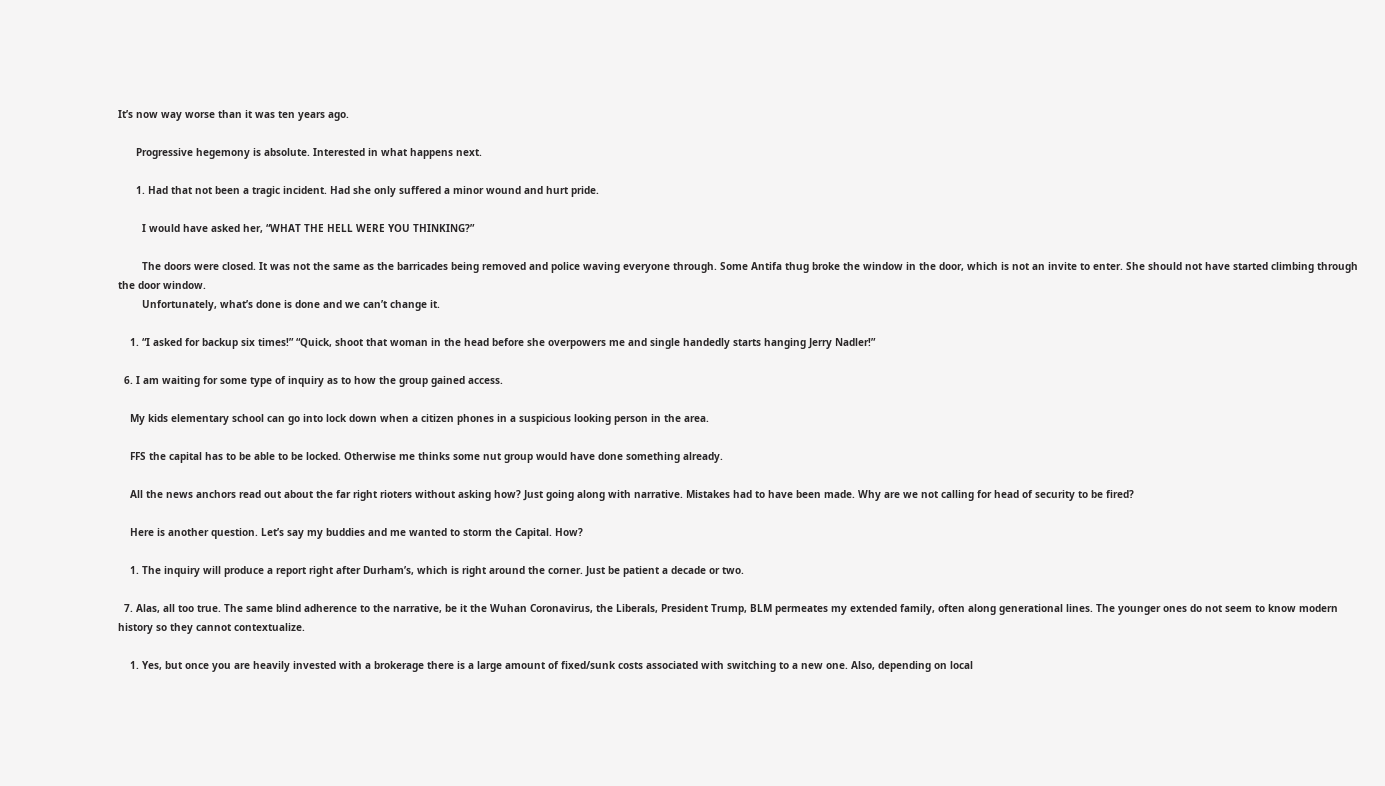It’s now way worse than it was ten years ago.

      Progressive hegemony is absolute. Interested in what happens next.

      1. Had that not been a tragic incident. Had she only suffered a minor wound and hurt pride.

        I would have asked her, “WHAT THE HELL WERE YOU THINKING?”

        The doors were closed. It was not the same as the barricades being removed and police waving everyone through. Some Antifa thug broke the window in the door, which is not an invite to enter. She should not have started climbing through the door window.
        Unfortunately, what’s done is done and we can’t change it.

    1. “I asked for backup six times!” “Quick, shoot that woman in the head before she overpowers me and single handedly starts hanging Jerry Nadler!”

  6. I am waiting for some type of inquiry as to how the group gained access.

    My kids elementary school can go into lock down when a citizen phones in a suspicious looking person in the area.

    FFS the capital has to be able to be locked. Otherwise me thinks some nut group would have done something already.

    All the news anchors read out about the far right rioters without asking how? Just going along with narrative. Mistakes had to have been made. Why are we not calling for head of security to be fired?

    Here is another question. Let’s say my buddies and me wanted to storm the Capital. How?

    1. The inquiry will produce a report right after Durham’s, which is right around the corner. Just be patient a decade or two.

  7. Alas, all too true. The same blind adherence to the narrative, be it the Wuhan Coronavirus, the Liberals, President Trump, BLM permeates my extended family, often along generational lines. The younger ones do not seem to know modern history so they cannot contextualize.

    1. Yes, but once you are heavily invested with a brokerage there is a large amount of fixed/sunk costs associated with switching to a new one. Also, depending on local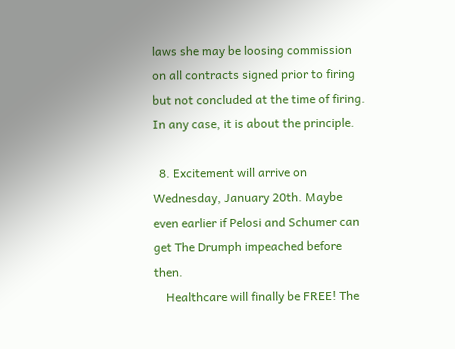laws she may be loosing commission on all contracts signed prior to firing but not concluded at the time of firing. In any case, it is about the principle.

  8. Excitement will arrive on Wednesday, January 20th. Maybe even earlier if Pelosi and Schumer can get The Drumph impeached before then.
    Healthcare will finally be FREE! The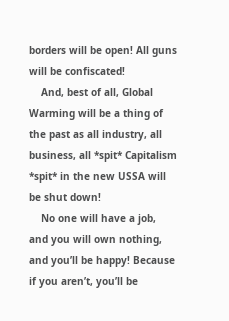borders will be open! All guns will be confiscated!
    And, best of all, Global Warming will be a thing of the past as all industry, all business, all *spit* Capitalism *spit* in the new USSA will be shut down!
    No one will have a job, and you will own nothing, and you’ll be happy! Because if you aren’t, you’ll be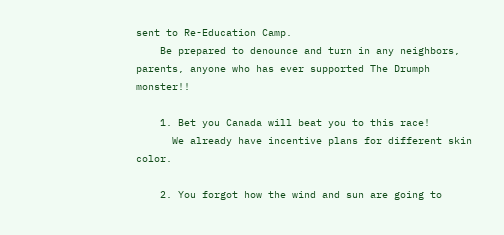sent to Re-Education Camp.
    Be prepared to denounce and turn in any neighbors, parents, anyone who has ever supported The Drumph monster!!

    1. Bet you Canada will beat you to this race!
      We already have incentive plans for different skin color.

    2. You forgot how the wind and sun are going to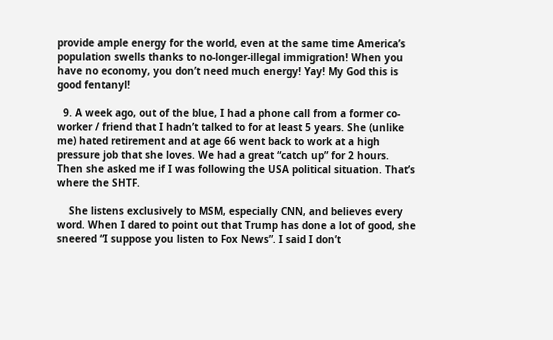provide ample energy for the world, even at the same time America’s population swells thanks to no-longer-illegal immigration! When you have no economy, you don’t need much energy! Yay! My God this is good fentanyl!

  9. A week ago, out of the blue, I had a phone call from a former co-worker / friend that I hadn’t talked to for at least 5 years. She (unlike me) hated retirement and at age 66 went back to work at a high pressure job that she loves. We had a great “catch up” for 2 hours. Then she asked me if I was following the USA political situation. That’s where the SHTF.

    She listens exclusively to MSM, especially CNN, and believes every word. When I dared to point out that Trump has done a lot of good, she sneered “I suppose you listen to Fox News”. I said I don’t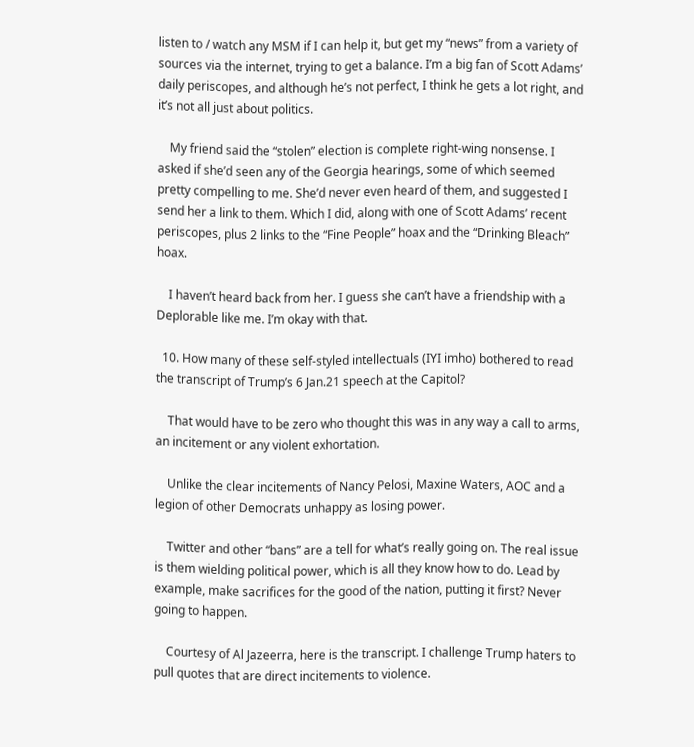listen to / watch any MSM if I can help it, but get my “news” from a variety of sources via the internet, trying to get a balance. I’m a big fan of Scott Adams’ daily periscopes, and although he’s not perfect, I think he gets a lot right, and it’s not all just about politics.

    My friend said the “stolen” election is complete right-wing nonsense. I asked if she’d seen any of the Georgia hearings, some of which seemed pretty compelling to me. She’d never even heard of them, and suggested I send her a link to them. Which I did, along with one of Scott Adams’ recent periscopes, plus 2 links to the “Fine People” hoax and the “Drinking Bleach” hoax.

    I haven’t heard back from her. I guess she can’t have a friendship with a Deplorable like me. I’m okay with that.

  10. How many of these self-styled intellectuals (IYI imho) bothered to read the transcript of Trump’s 6 Jan.21 speech at the Capitol?

    That would have to be zero who thought this was in any way a call to arms, an incitement or any violent exhortation.

    Unlike the clear incitements of Nancy Pelosi, Maxine Waters, AOC and a legion of other Democrats unhappy as losing power.

    Twitter and other “bans” are a tell for what’s really going on. The real issue is them wielding political power, which is all they know how to do. Lead by example, make sacrifices for the good of the nation, putting it first? Never going to happen.

    Courtesy of Al Jazeerra, here is the transcript. I challenge Trump haters to pull quotes that are direct incitements to violence.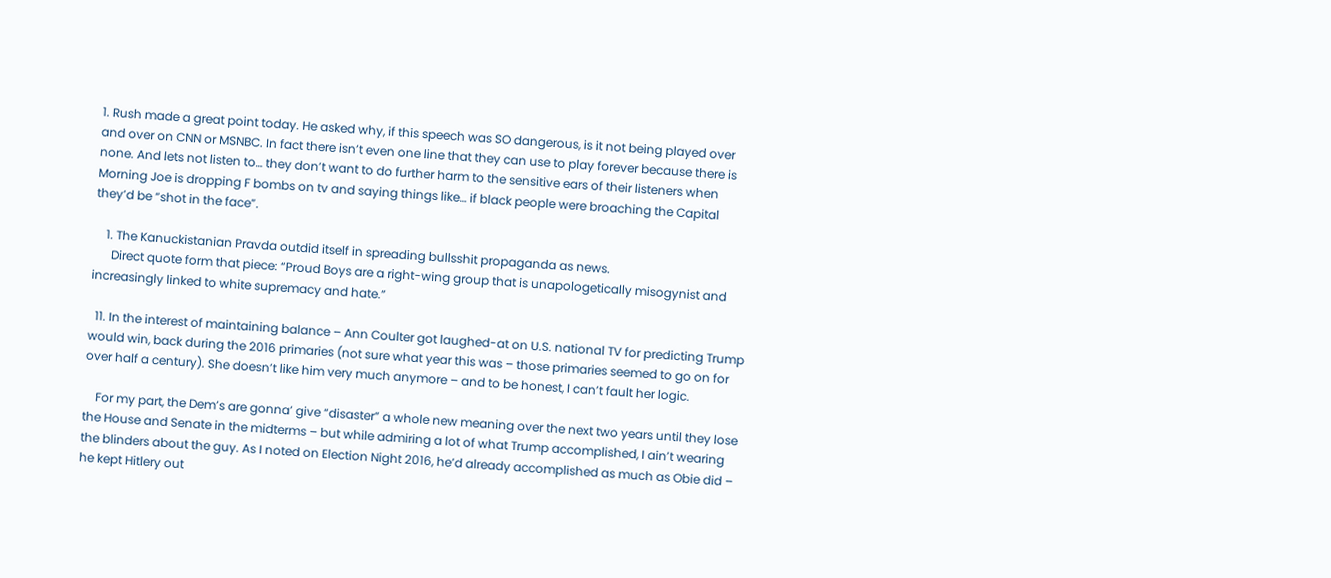1. Rush made a great point today. He asked why, if this speech was SO dangerous, is it not being played over and over on CNN or MSNBC. In fact there isn’t even one line that they can use to play forever because there is none. And lets not listen to… they don’t want to do further harm to the sensitive ears of their listeners when Morning Joe is dropping F bombs on tv and saying things like… if black people were broaching the Capital they’d be “shot in the face”.

    1. The Kanuckistanian Pravda outdid itself in spreading bullsshit propaganda as news.
      Direct quote form that piece: “Proud Boys are a right-wing group that is unapologetically misogynist and increasingly linked to white supremacy and hate.”

  11. In the interest of maintaining balance – Ann Coulter got laughed-at on U.S. national TV for predicting Trump would win, back during the 2016 primaries (not sure what year this was – those primaries seemed to go on for over half a century). She doesn’t like him very much anymore – and to be honest, I can’t fault her logic.

    For my part, the Dem’s are gonna’ give “disaster” a whole new meaning over the next two years until they lose the House and Senate in the midterms – but while admiring a lot of what Trump accomplished, I ain’t wearing the blinders about the guy. As I noted on Election Night 2016, he’d already accomplished as much as Obie did – he kept Hitlery out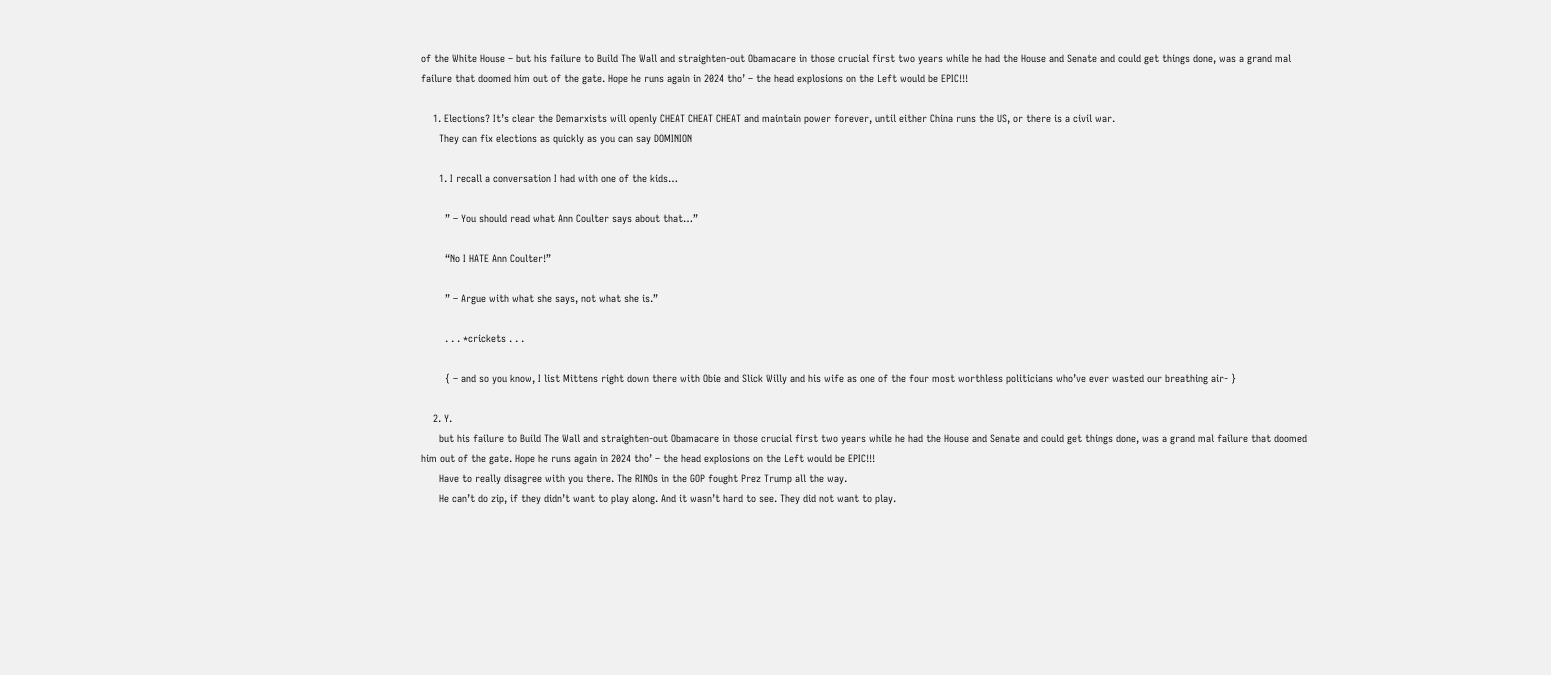of the White House – but his failure to Build The Wall and straighten-out Obamacare in those crucial first two years while he had the House and Senate and could get things done, was a grand mal failure that doomed him out of the gate. Hope he runs again in 2024 tho’ – the head explosions on the Left would be EPIC!!!

    1. Elections? It’s clear the Demarxists will openly CHEAT CHEAT CHEAT and maintain power forever, until either China runs the US, or there is a civil war.
      They can fix elections as quickly as you can say DOMINION

      1. I recall a conversation I had with one of the kids…

        ” – You should read what Ann Coulter says about that…”

        “No I HATE Ann Coulter!”

        ” – Argue with what she says, not what she is.”

        . . . *crickets . . .

        { – and so you know, I list Mittens right down there with Obie and Slick Willy and his wife as one of the four most worthless politicians who’ve ever wasted our breathing air- }

    2. Y.
      but his failure to Build The Wall and straighten-out Obamacare in those crucial first two years while he had the House and Senate and could get things done, was a grand mal failure that doomed him out of the gate. Hope he runs again in 2024 tho’ – the head explosions on the Left would be EPIC!!!
      Have to really disagree with you there. The RINOs in the GOP fought Prez Trump all the way.
      He can’t do zip, if they didn’t want to play along. And it wasn’t hard to see. They did not want to play.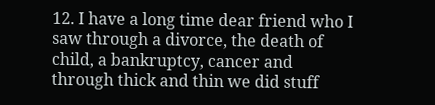12. I have a long time dear friend who I saw through a divorce, the death of child, a bankruptcy, cancer and through thick and thin we did stuff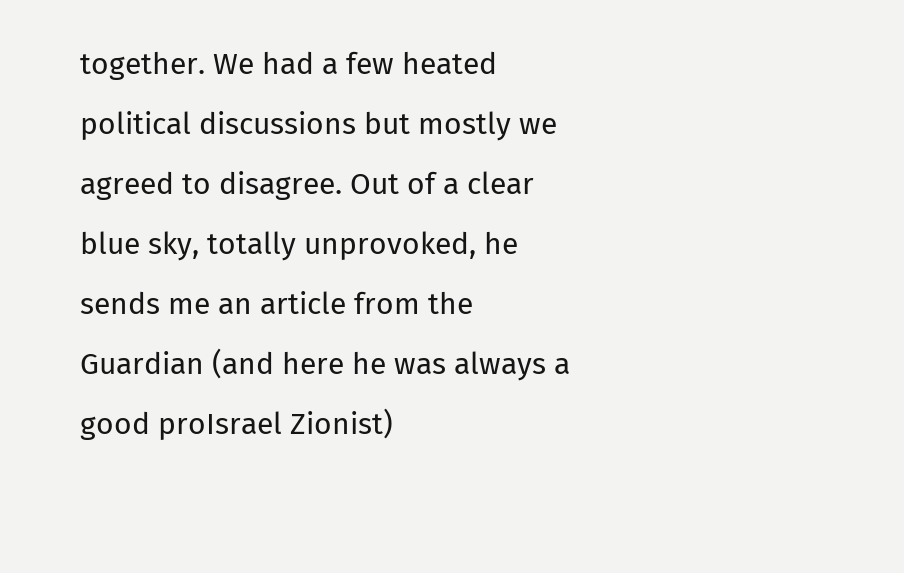together. We had a few heated political discussions but mostly we agreed to disagree. Out of a clear blue sky, totally unprovoked, he sends me an article from the Guardian (and here he was always a good proIsrael Zionist)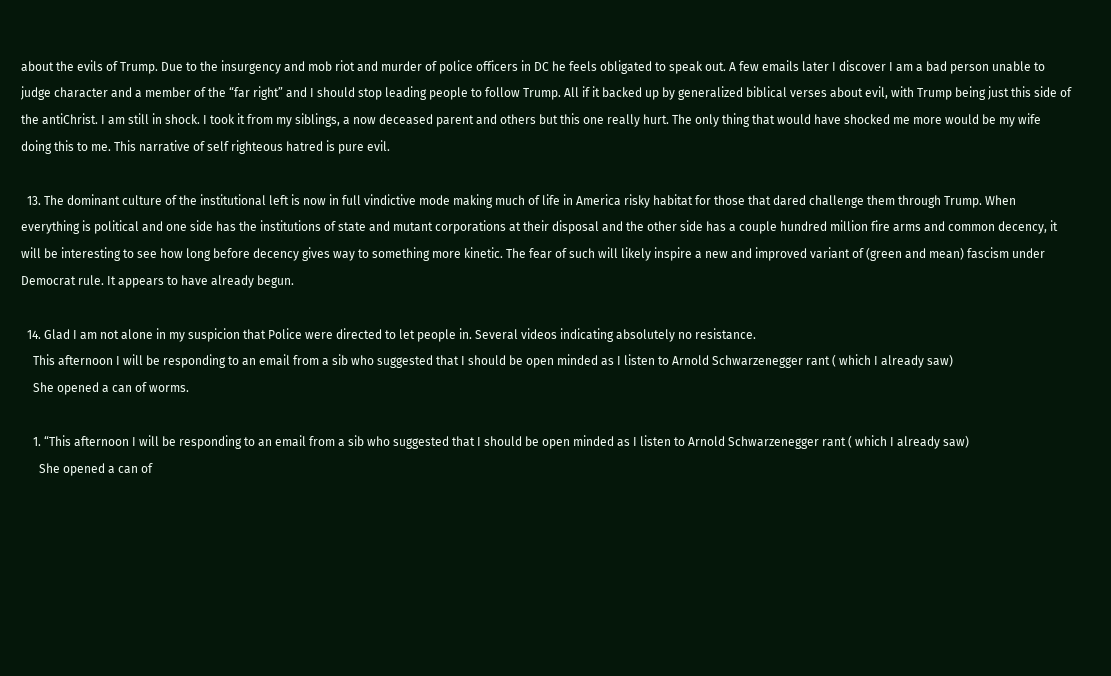about the evils of Trump. Due to the insurgency and mob riot and murder of police officers in DC he feels obligated to speak out. A few emails later I discover I am a bad person unable to judge character and a member of the “far right” and I should stop leading people to follow Trump. All if it backed up by generalized biblical verses about evil, with Trump being just this side of the antiChrist. I am still in shock. I took it from my siblings, a now deceased parent and others but this one really hurt. The only thing that would have shocked me more would be my wife doing this to me. This narrative of self righteous hatred is pure evil.

  13. The dominant culture of the institutional left is now in full vindictive mode making much of life in America risky habitat for those that dared challenge them through Trump. When everything is political and one side has the institutions of state and mutant corporations at their disposal and the other side has a couple hundred million fire arms and common decency, it will be interesting to see how long before decency gives way to something more kinetic. The fear of such will likely inspire a new and improved variant of (green and mean) fascism under Democrat rule. It appears to have already begun.

  14. Glad I am not alone in my suspicion that Police were directed to let people in. Several videos indicating absolutely no resistance.
    This afternoon I will be responding to an email from a sib who suggested that I should be open minded as I listen to Arnold Schwarzenegger rant ( which I already saw)
    She opened a can of worms.

    1. “This afternoon I will be responding to an email from a sib who suggested that I should be open minded as I listen to Arnold Schwarzenegger rant ( which I already saw)
      She opened a can of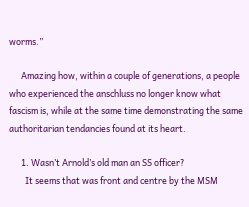worms.”

      Amazing how, within a couple of generations, a people who experienced the anschluss no longer know what fascism is, while at the same time demonstrating the same authoritarian tendancies found at its heart.

      1. Wasn’t Arnold’s old man an SS officer?
        It seems that was front and centre by the MSM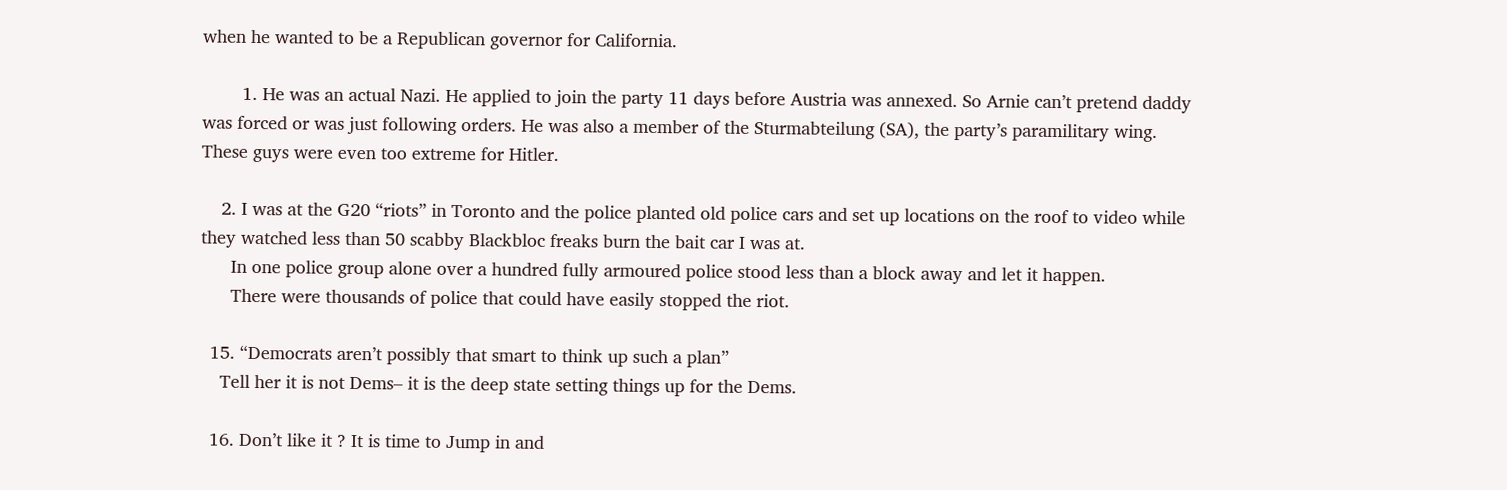when he wanted to be a Republican governor for California.

        1. He was an actual Nazi. He applied to join the party 11 days before Austria was annexed. So Arnie can’t pretend daddy was forced or was just following orders. He was also a member of the Sturmabteilung (SA), the party’s paramilitary wing. These guys were even too extreme for Hitler.

    2. I was at the G20 “riots” in Toronto and the police planted old police cars and set up locations on the roof to video while they watched less than 50 scabby Blackbloc freaks burn the bait car I was at.
      In one police group alone over a hundred fully armoured police stood less than a block away and let it happen.
      There were thousands of police that could have easily stopped the riot.

  15. “Democrats aren’t possibly that smart to think up such a plan”
    Tell her it is not Dems– it is the deep state setting things up for the Dems.

  16. Don’t like it ? It is time to Jump in and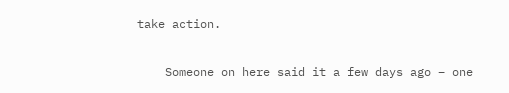take action.

    Someone on here said it a few days ago – one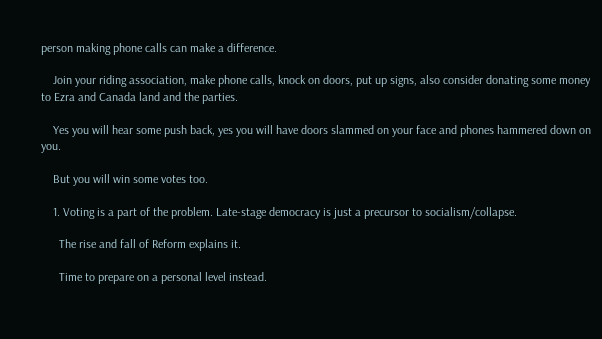person making phone calls can make a difference.

    Join your riding association, make phone calls, knock on doors, put up signs, also consider donating some money to Ezra and Canada land and the parties.

    Yes you will hear some push back, yes you will have doors slammed on your face and phones hammered down on you.

    But you will win some votes too.

    1. Voting is a part of the problem. Late-stage democracy is just a precursor to socialism/collapse.

      The rise and fall of Reform explains it.

      Time to prepare on a personal level instead.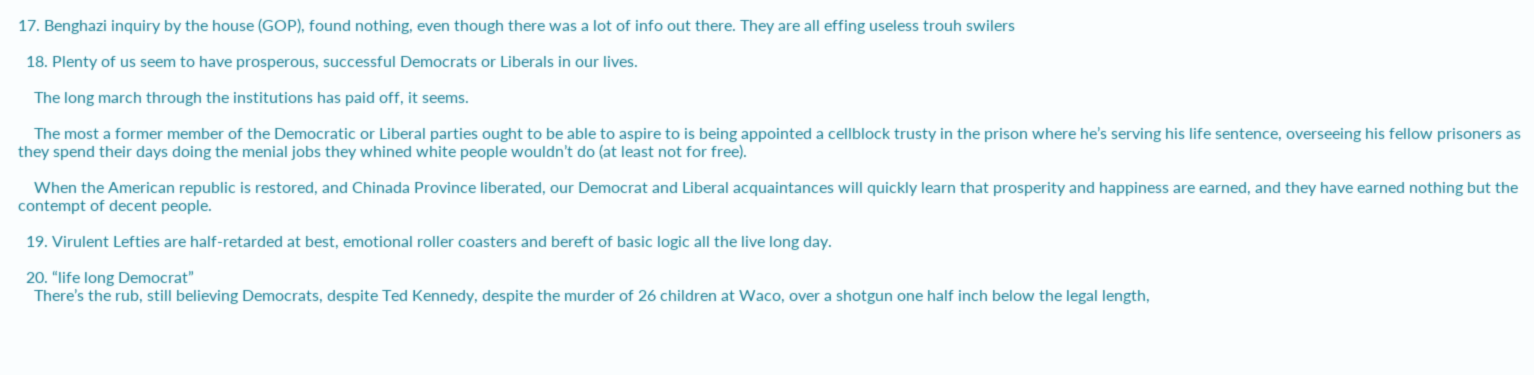17. Benghazi inquiry by the house (GOP), found nothing, even though there was a lot of info out there. They are all effing useless trouh swilers

  18. Plenty of us seem to have prosperous, successful Democrats or Liberals in our lives.

    The long march through the institutions has paid off, it seems.

    The most a former member of the Democratic or Liberal parties ought to be able to aspire to is being appointed a cellblock trusty in the prison where he’s serving his life sentence, overseeing his fellow prisoners as they spend their days doing the menial jobs they whined white people wouldn’t do (at least not for free).

    When the American republic is restored, and Chinada Province liberated, our Democrat and Liberal acquaintances will quickly learn that prosperity and happiness are earned, and they have earned nothing but the contempt of decent people.

  19. Virulent Lefties are half-retarded at best, emotional roller coasters and bereft of basic logic all the live long day.

  20. “life long Democrat”
    There’s the rub, still believing Democrats, despite Ted Kennedy, despite the murder of 26 children at Waco, over a shotgun one half inch below the legal length,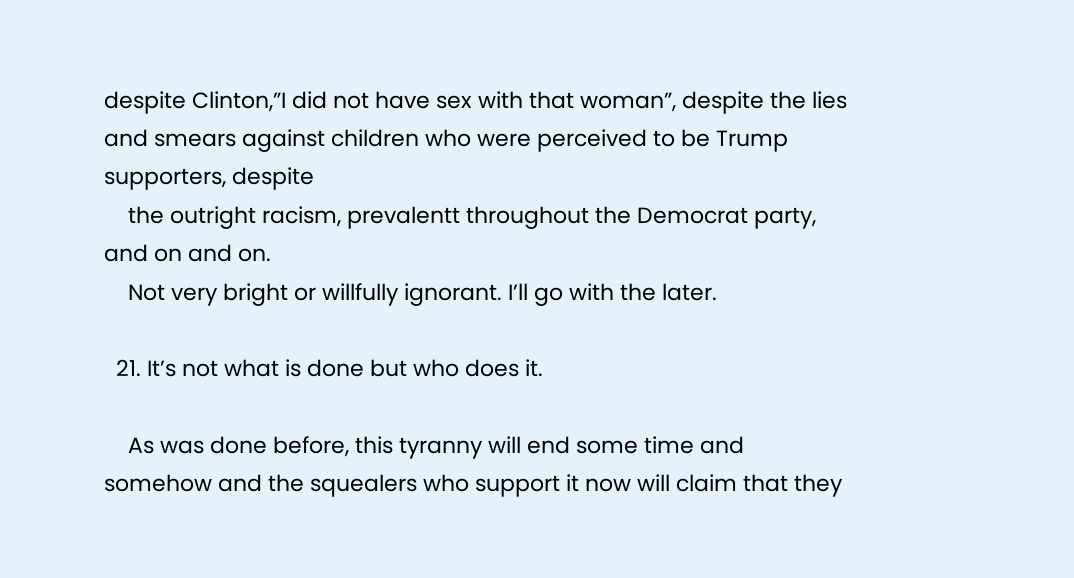despite Clinton,”I did not have sex with that woman”, despite the lies and smears against children who were perceived to be Trump supporters, despite
    the outright racism, prevalentt throughout the Democrat party, and on and on.
    Not very bright or willfully ignorant. I’ll go with the later.

  21. It’s not what is done but who does it.

    As was done before, this tyranny will end some time and somehow and the squealers who support it now will claim that they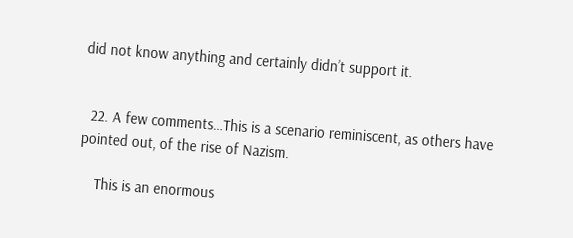did not know anything and certainly didn’t support it.


  22. A few comments…This is a scenario reminiscent, as others have pointed out, of the rise of Nazism.

    This is an enormous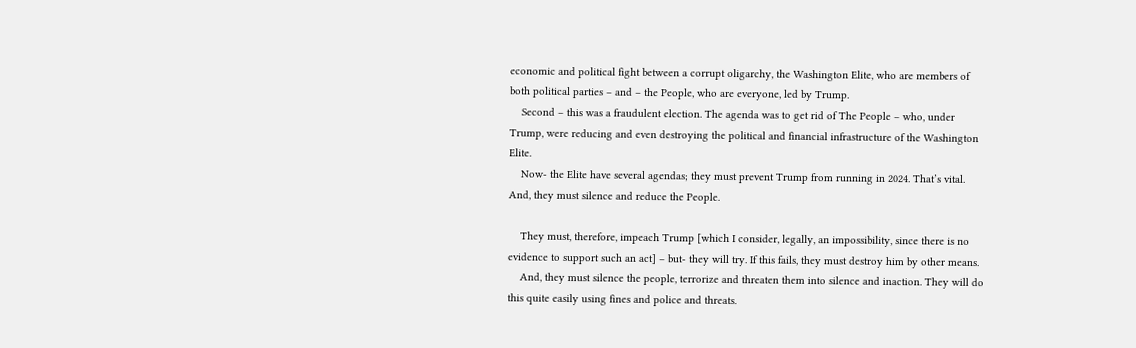economic and political fight between a corrupt oligarchy, the Washington Elite, who are members of both political parties – and – the People, who are everyone, led by Trump.
    Second – this was a fraudulent election. The agenda was to get rid of The People – who, under Trump, were reducing and even destroying the political and financial infrastructure of the Washington Elite.
    Now- the Elite have several agendas; they must prevent Trump from running in 2024. That’s vital. And, they must silence and reduce the People.

    They must, therefore, impeach Trump [which I consider, legally, an impossibility, since there is no evidence to support such an act] – but- they will try. If this fails, they must destroy him by other means.
    And, they must silence the people, terrorize and threaten them into silence and inaction. They will do this quite easily using fines and police and threats.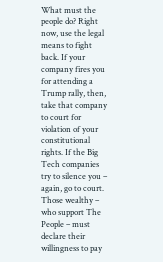What must the people do? Right now, use the legal means to fight back. If your company fires you for attending a Trump rally, then, take that company to court for violation of your constitutional rights. If the Big Tech companies try to silence you – again, go to court. Those wealthy – who support The People – must declare their willingness to pay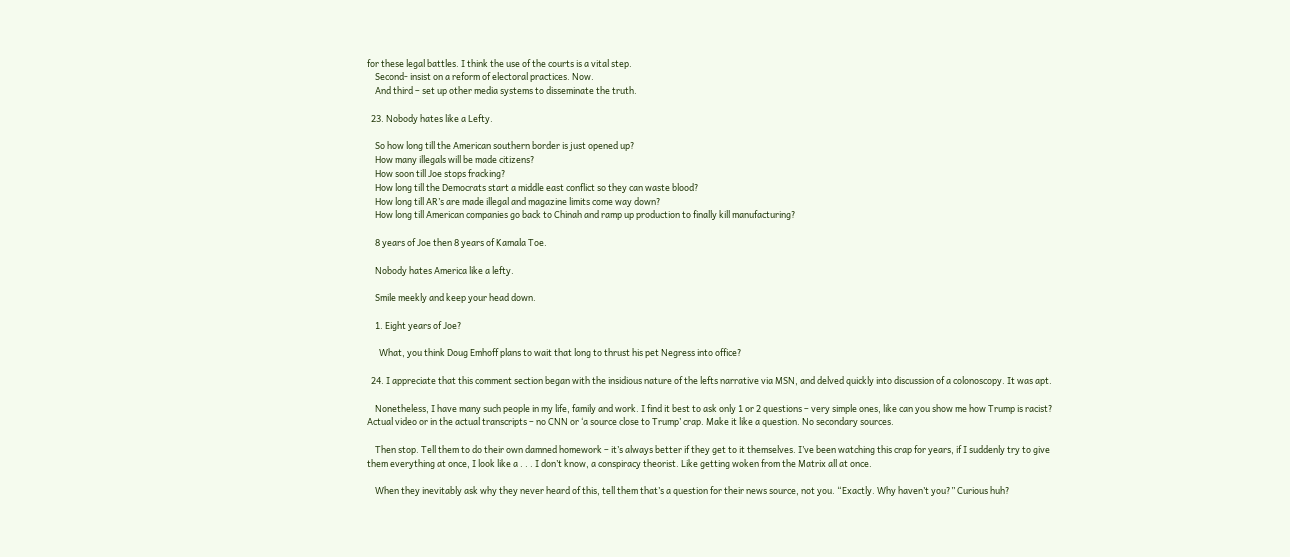for these legal battles. I think the use of the courts is a vital step.
    Second- insist on a reform of electoral practices. Now.
    And third – set up other media systems to disseminate the truth.

  23. Nobody hates like a Lefty.

    So how long till the American southern border is just opened up?
    How many illegals will be made citizens?
    How soon till Joe stops fracking?
    How long till the Democrats start a middle east conflict so they can waste blood?
    How long till AR’s are made illegal and magazine limits come way down?
    How long till American companies go back to Chinah and ramp up production to finally kill manufacturing?

    8 years of Joe then 8 years of Kamala Toe.

    Nobody hates America like a lefty.

    Smile meekly and keep your head down.

    1. Eight years of Joe?

      What, you think Doug Emhoff plans to wait that long to thrust his pet Negress into office?

  24. I appreciate that this comment section began with the insidious nature of the lefts narrative via MSN, and delved quickly into discussion of a colonoscopy. It was apt.

    Nonetheless, I have many such people in my life, family and work. I find it best to ask only 1 or 2 questions – very simple ones, like can you show me how Trump is racist? Actual video or in the actual transcripts – no CNN or ‘a source close to Trump’ crap. Make it like a question. No secondary sources.

    Then stop. Tell them to do their own damned homework – it’s always better if they get to it themselves. I’ve been watching this crap for years, if I suddenly try to give them everything at once, I look like a . . . I don’t know, a conspiracy theorist. Like getting woken from the Matrix all at once.

    When they inevitably ask why they never heard of this, tell them that’s a question for their news source, not you. “Exactly. Why haven’t you?” Curious huh?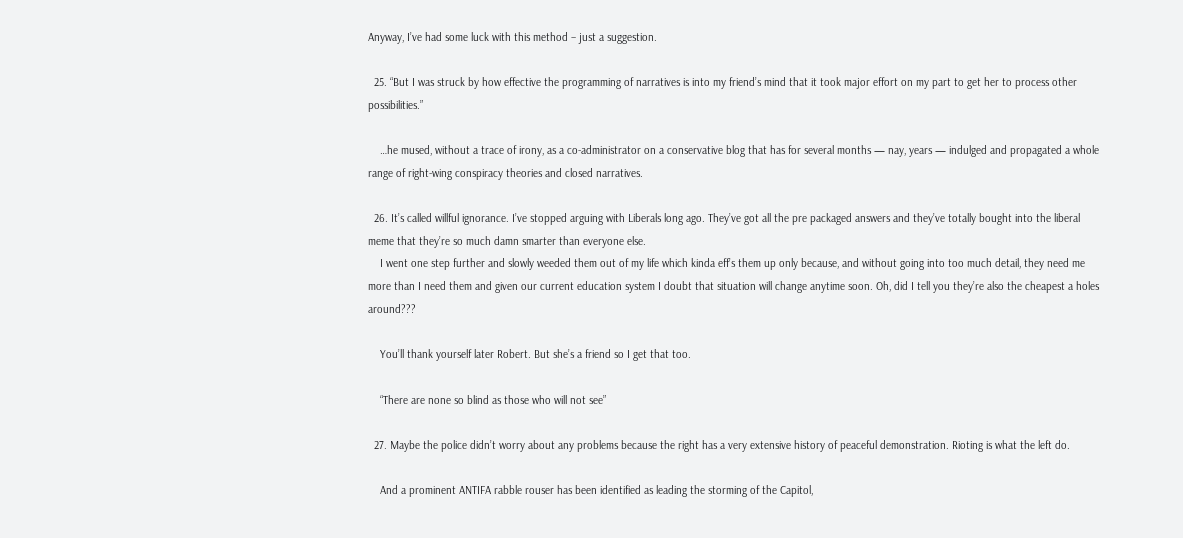Anyway, I’ve had some luck with this method – just a suggestion.

  25. “But I was struck by how effective the programming of narratives is into my friend’s mind that it took major effort on my part to get her to process other possibilities.”

    …he mused, without a trace of irony, as a co-administrator on a conservative blog that has for several months — nay, years — indulged and propagated a whole range of right-wing conspiracy theories and closed narratives.

  26. It’s called willful ignorance. I’ve stopped arguing with Liberals long ago. They’ve got all the pre packaged answers and they’ve totally bought into the liberal meme that they’re so much damn smarter than everyone else.
    I went one step further and slowly weeded them out of my life which kinda eff’s them up only because, and without going into too much detail, they need me more than I need them and given our current education system I doubt that situation will change anytime soon. Oh, did I tell you they’re also the cheapest a holes around???

    You’ll thank yourself later Robert. But she’s a friend so I get that too.

    “There are none so blind as those who will not see”

  27. Maybe the police didn’t worry about any problems because the right has a very extensive history of peaceful demonstration. Rioting is what the left do.

    And a prominent ANTIFA rabble rouser has been identified as leading the storming of the Capitol,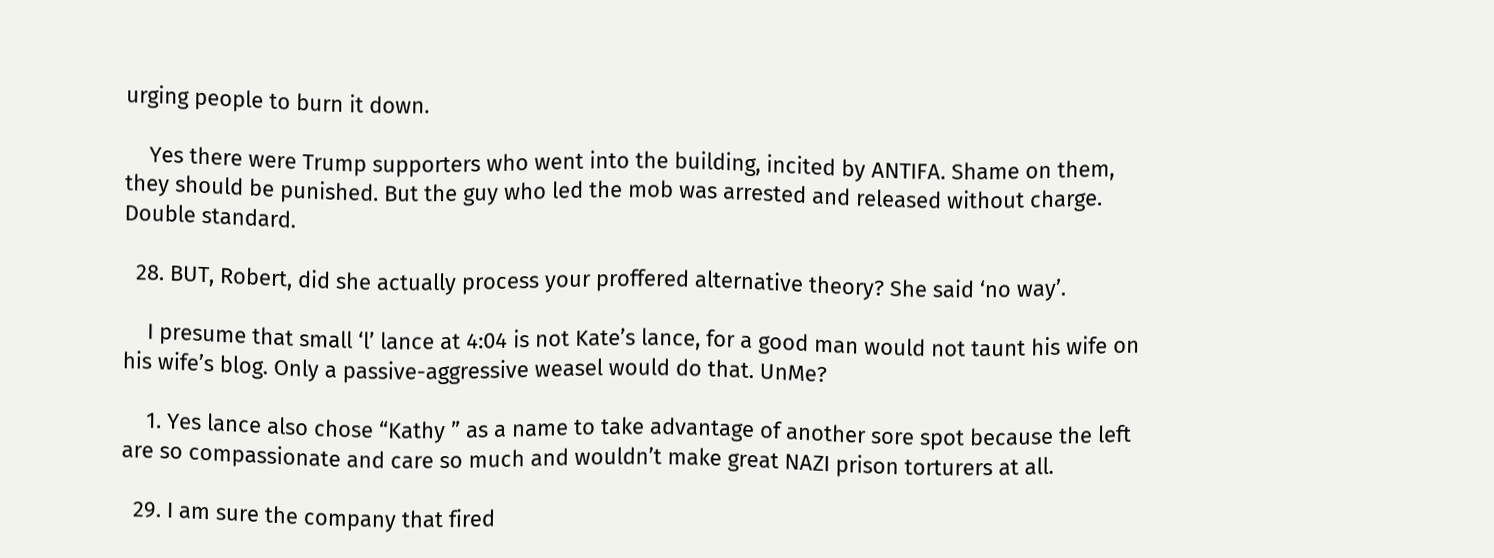urging people to burn it down.

    Yes there were Trump supporters who went into the building, incited by ANTIFA. Shame on them, they should be punished. But the guy who led the mob was arrested and released without charge. Double standard.

  28. BUT, Robert, did she actually process your proffered alternative theory? She said ‘no way’.

    I presume that small ‘l’ lance at 4:04 is not Kate’s lance, for a good man would not taunt his wife on his wife’s blog. Only a passive-aggressive weasel would do that. UnMe?

    1. Yes lance also chose “Kathy ” as a name to take advantage of another sore spot because the left are so compassionate and care so much and wouldn’t make great NAZI prison torturers at all.

  29. I am sure the company that fired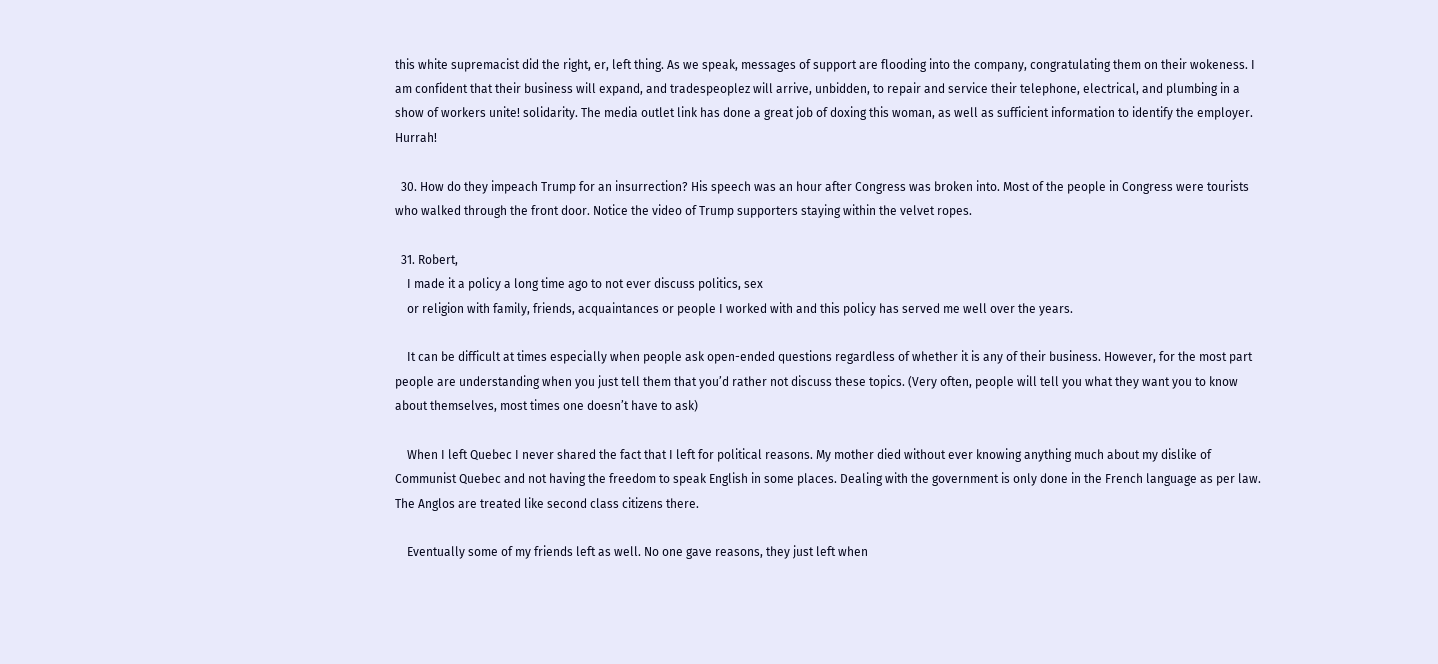this white supremacist did the right, er, left thing. As we speak, messages of support are flooding into the company, congratulating them on their wokeness. I am confident that their business will expand, and tradespeoplez will arrive, unbidden, to repair and service their telephone, electrical, and plumbing in a show of workers unite! solidarity. The media outlet link has done a great job of doxing this woman, as well as sufficient information to identify the employer. Hurrah!

  30. How do they impeach Trump for an insurrection? His speech was an hour after Congress was broken into. Most of the people in Congress were tourists who walked through the front door. Notice the video of Trump supporters staying within the velvet ropes.

  31. Robert,
    I made it a policy a long time ago to not ever discuss politics, sex
    or religion with family, friends, acquaintances or people I worked with and this policy has served me well over the years.

    It can be difficult at times especially when people ask open-ended questions regardless of whether it is any of their business. However, for the most part people are understanding when you just tell them that you’d rather not discuss these topics. (Very often, people will tell you what they want you to know about themselves, most times one doesn’t have to ask)

    When I left Quebec I never shared the fact that I left for political reasons. My mother died without ever knowing anything much about my dislike of Communist Quebec and not having the freedom to speak English in some places. Dealing with the government is only done in the French language as per law. The Anglos are treated like second class citizens there.

    Eventually some of my friends left as well. No one gave reasons, they just left when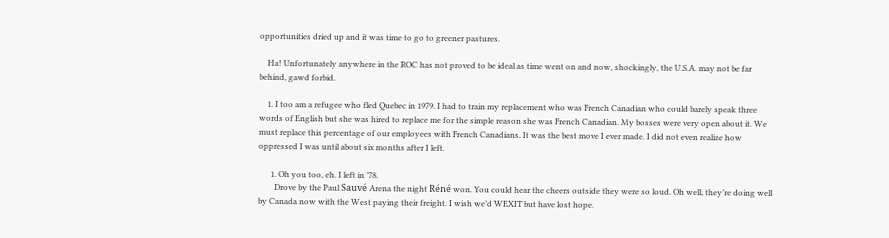opportunities dried up and it was time to go to greener pastures.

    Ha! Unfortunately anywhere in the ROC has not proved to be ideal as time went on and now, shockingly, the U.S.A. may not be far behind, gawd forbid.

    1. I too am a refugee who fled Quebec in 1979. I had to train my replacement who was French Canadian who could barely speak three words of English but she was hired to replace me for the simple reason she was French Canadian. My bosses were very open about it. We must replace this percentage of our employees with French Canadians. It was the best move I ever made. I did not even realize how oppressed I was until about six months after I left.

      1. Oh you too, eh. I left in ’78.
        Drove by the Paul Sauvé Arena the night Réné won. You could hear the cheers outside they were so loud. Oh well, they’re doing well by Canada now with the West paying their freight. I wish we’d WEXIT but have lost hope.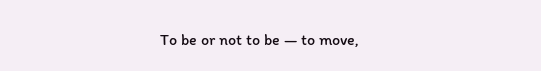To be or not to be — to move,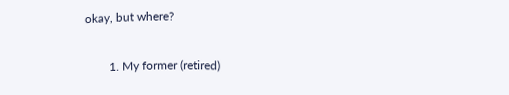okay, but where?

        1. My former (retired)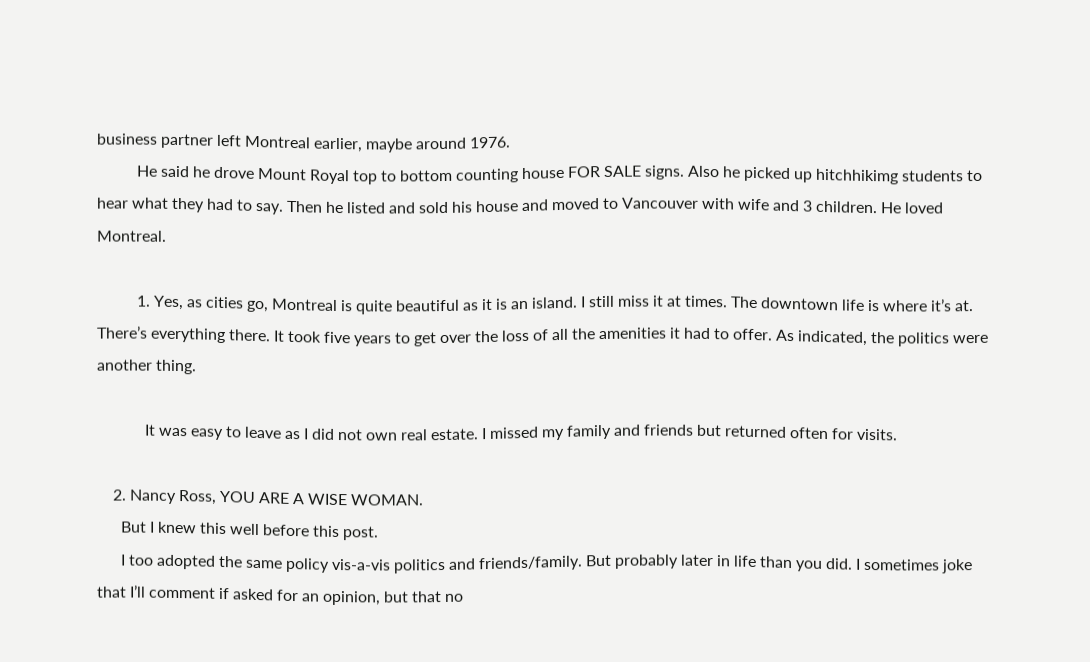business partner left Montreal earlier, maybe around 1976.
          He said he drove Mount Royal top to bottom counting house FOR SALE signs. Also he picked up hitchhikimg students to hear what they had to say. Then he listed and sold his house and moved to Vancouver with wife and 3 children. He loved Montreal.

          1. Yes, as cities go, Montreal is quite beautiful as it is an island. I still miss it at times. The downtown life is where it’s at. There’s everything there. It took five years to get over the loss of all the amenities it had to offer. As indicated, the politics were another thing.

            It was easy to leave as I did not own real estate. I missed my family and friends but returned often for visits.

    2. Nancy Ross, YOU ARE A WISE WOMAN.
      But I knew this well before this post.
      I too adopted the same policy vis-a-vis politics and friends/family. But probably later in life than you did. I sometimes joke that I’ll comment if asked for an opinion, but that no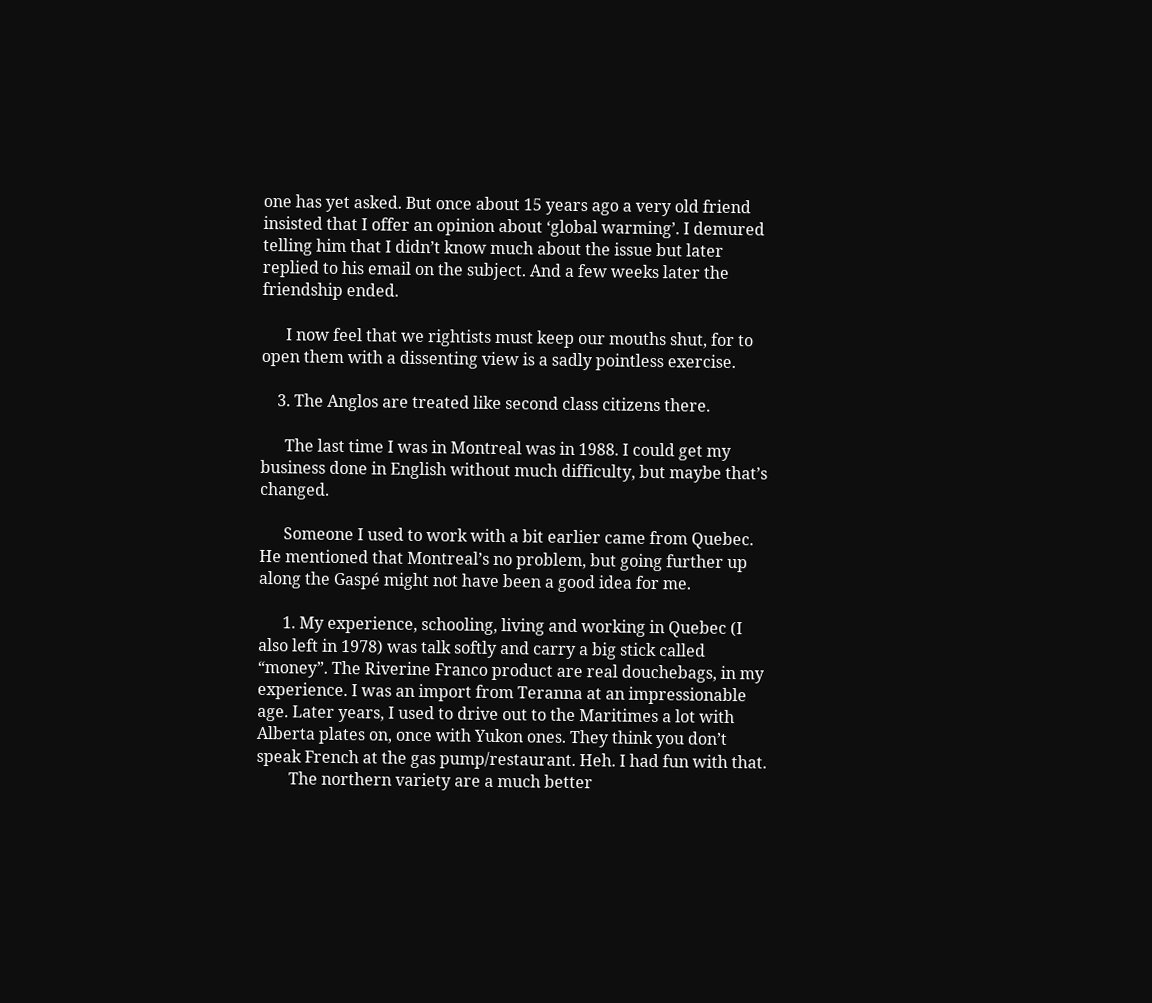one has yet asked. But once about 15 years ago a very old friend insisted that I offer an opinion about ‘global warming’. I demured telling him that I didn’t know much about the issue but later replied to his email on the subject. And a few weeks later the friendship ended.

      I now feel that we rightists must keep our mouths shut, for to open them with a dissenting view is a sadly pointless exercise.

    3. The Anglos are treated like second class citizens there.

      The last time I was in Montreal was in 1988. I could get my business done in English without much difficulty, but maybe that’s changed.

      Someone I used to work with a bit earlier came from Quebec. He mentioned that Montreal’s no problem, but going further up along the Gaspé might not have been a good idea for me.

      1. My experience, schooling, living and working in Quebec (I also left in 1978) was talk softly and carry a big stick called “money”. The Riverine Franco product are real douchebags, in my experience. I was an import from Teranna at an impressionable age. Later years, I used to drive out to the Maritimes a lot with Alberta plates on, once with Yukon ones. They think you don’t speak French at the gas pump/restaurant. Heh. I had fun with that.
        The northern variety are a much better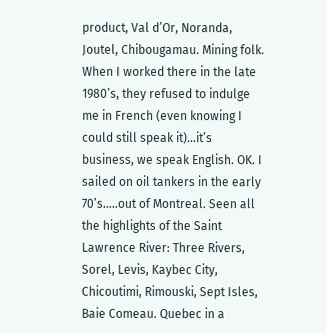product, Val d’Or, Noranda, Joutel, Chibougamau. Mining folk. When I worked there in the late 1980’s, they refused to indulge me in French (even knowing I could still speak it)…it’s business, we speak English. OK. I sailed on oil tankers in the early 70’s…..out of Montreal. Seen all the highlights of the Saint Lawrence River: Three Rivers, Sorel, Levis, Kaybec City, Chicoutimi, Rimouski, Sept Isles, Baie Comeau. Quebec in a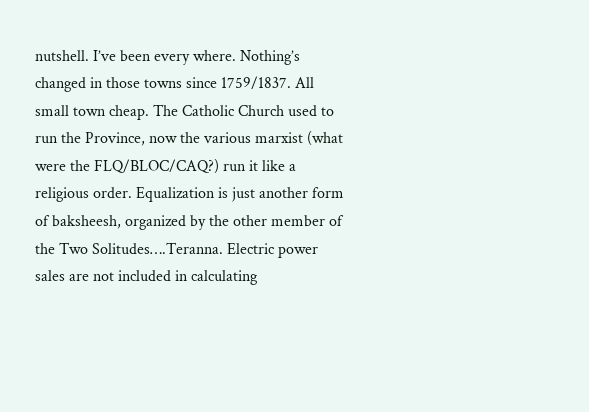nutshell. I’ve been every where. Nothing’s changed in those towns since 1759/1837. All small town cheap. The Catholic Church used to run the Province, now the various marxist (what were the FLQ/BLOC/CAQ?) run it like a religious order. Equalization is just another form of baksheesh, organized by the other member of the Two Solitudes….Teranna. Electric power sales are not included in calculating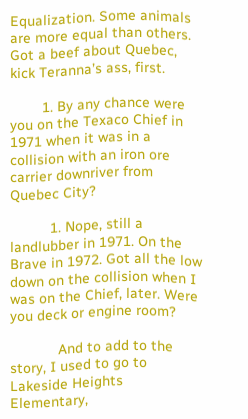Equalization. Some animals are more equal than others. Got a beef about Quebec, kick Teranna’s ass, first.

        1. By any chance were you on the Texaco Chief in 1971 when it was in a collision with an iron ore carrier downriver from Quebec City?

          1. Nope, still a landlubber in 1971. On the Brave in 1972. Got all the low down on the collision when I was on the Chief, later. Were you deck or engine room?

            And to add to the story, I used to go to Lakeside Heights Elementary,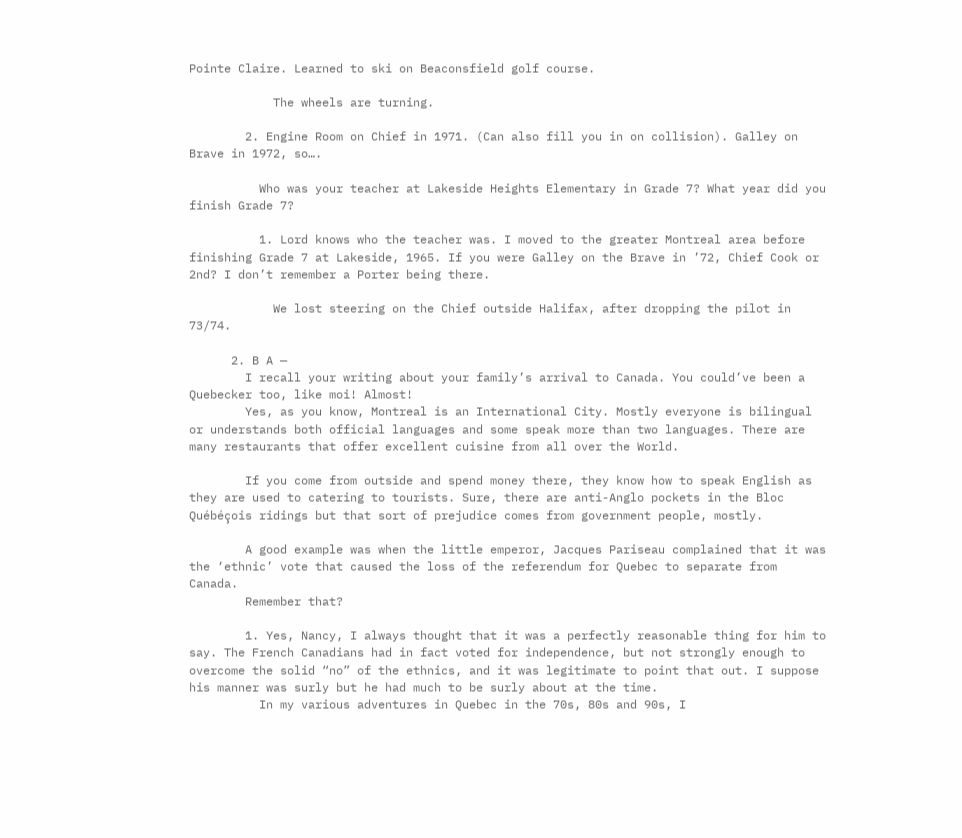Pointe Claire. Learned to ski on Beaconsfield golf course.

            The wheels are turning.

        2. Engine Room on Chief in 1971. (Can also fill you in on collision). Galley on Brave in 1972, so….

          Who was your teacher at Lakeside Heights Elementary in Grade 7? What year did you finish Grade 7?

          1. Lord knows who the teacher was. I moved to the greater Montreal area before finishing Grade 7 at Lakeside, 1965. If you were Galley on the Brave in ’72, Chief Cook or 2nd? I don’t remember a Porter being there.

            We lost steering on the Chief outside Halifax, after dropping the pilot in 73/74.

      2. B A —
        I recall your writing about your family’s arrival to Canada. You could’ve been a Quebecker too, like moi! Almost!
        Yes, as you know, Montreal is an International City. Mostly everyone is bilingual or understands both official languages and some speak more than two languages. There are many restaurants that offer excellent cuisine from all over the World.

        If you come from outside and spend money there, they know how to speak English as they are used to catering to tourists. Sure, there are anti-Anglo pockets in the Bloc Québéçois ridings but that sort of prejudice comes from government people, mostly.

        A good example was when the little emperor, Jacques Pariseau complained that it was the ‘ethnic’ vote that caused the loss of the referendum for Quebec to separate from Canada.
        Remember that?

        1. Yes, Nancy, I always thought that it was a perfectly reasonable thing for him to say. The French Canadians had in fact voted for independence, but not strongly enough to overcome the solid “no” of the ethnics, and it was legitimate to point that out. I suppose his manner was surly but he had much to be surly about at the time.
          In my various adventures in Quebec in the 70s, 80s and 90s, I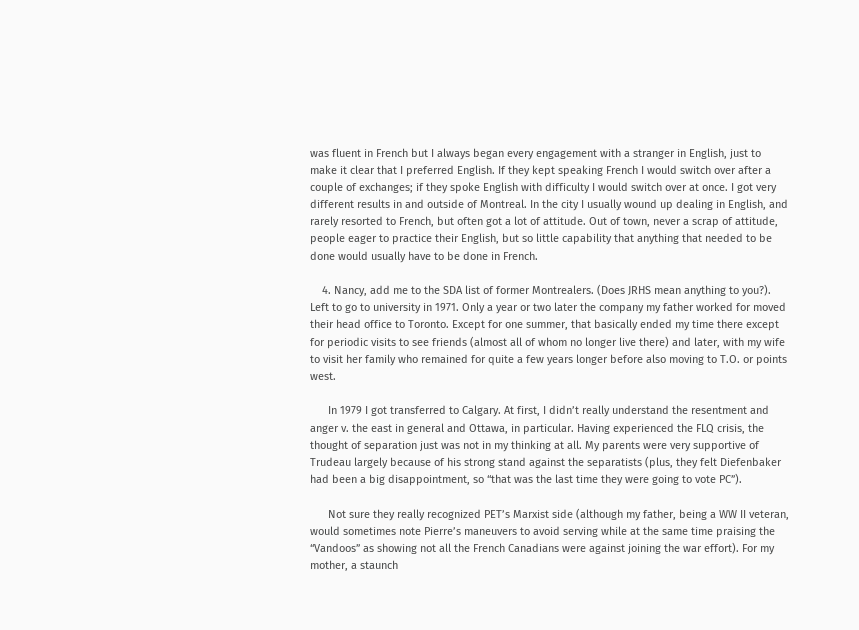was fluent in French but I always began every engagement with a stranger in English, just to make it clear that I preferred English. If they kept speaking French I would switch over after a couple of exchanges; if they spoke English with difficulty I would switch over at once. I got very different results in and outside of Montreal. In the city I usually wound up dealing in English, and rarely resorted to French, but often got a lot of attitude. Out of town, never a scrap of attitude, people eager to practice their English, but so little capability that anything that needed to be done would usually have to be done in French.

    4. Nancy, add me to the SDA list of former Montrealers. (Does JRHS mean anything to you?). Left to go to university in 1971. Only a year or two later the company my father worked for moved their head office to Toronto. Except for one summer, that basically ended my time there except for periodic visits to see friends (almost all of whom no longer live there) and later, with my wife to visit her family who remained for quite a few years longer before also moving to T.O. or points west.

      In 1979 I got transferred to Calgary. At first, I didn’t really understand the resentment and anger v. the east in general and Ottawa, in particular. Having experienced the FLQ crisis, the thought of separation just was not in my thinking at all. My parents were very supportive of Trudeau largely because of his strong stand against the separatists (plus, they felt Diefenbaker had been a big disappointment, so “that was the last time they were going to vote PC”).

      Not sure they really recognized PET’s Marxist side (although my father, being a WW II veteran, would sometimes note Pierre’s maneuvers to avoid serving while at the same time praising the “Vandoos” as showing not all the French Canadians were against joining the war effort). For my mother, a staunch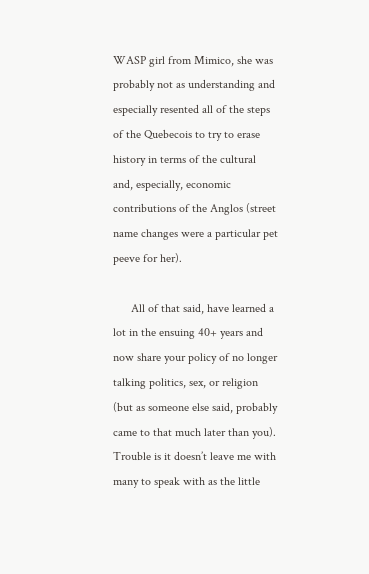WASP girl from Mimico, she was probably not as understanding and especially resented all of the steps of the Quebecois to try to erase history in terms of the cultural and, especially, economic contributions of the Anglos (street name changes were a particular pet peeve for her).

      All of that said, have learned a lot in the ensuing 40+ years and now share your policy of no longer talking politics, sex, or religion (but as someone else said, probably came to that much later than you). Trouble is it doesn’t leave me with many to speak with as the little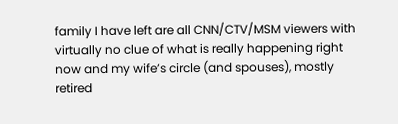family I have left are all CNN/CTV/MSM viewers with virtually no clue of what is really happening right now and my wife’s circle (and spouses), mostly retired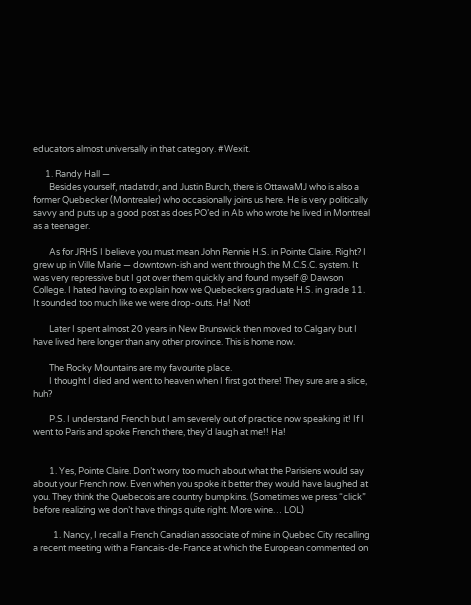educators almost universally in that category. #Wexit.

      1. Randy Hall —
        Besides yourself, ntadatrdr, and Justin Burch, there is OttawaMJ who is also a former Quebecker (Montrealer) who occasionally joins us here. He is very politically savvy and puts up a good post as does PO’ed in Ab who wrote he lived in Montreal as a teenager.

        As for JRHS I believe you must mean John Rennie H.S. in Pointe Claire. Right? I grew up in Ville Marie — downtown-ish and went through the M.C.S.C. system. It was very repressive but I got over them quickly and found myself @ Dawson College. I hated having to explain how we Quebeckers graduate H.S. in grade 11. It sounded too much like we were drop-outs. Ha! Not!

        Later I spent almost 20 years in New Brunswick then moved to Calgary but I  have lived here longer than any other province. This is home now.

        The Rocky Mountains are my favourite place.
        I thought I died and went to heaven when I first got there! They sure are a slice, huh?

        P.S. I understand French but I am severely out of practice now speaking it! If I went to Paris and spoke French there, they’d laugh at me!! Ha!


        1. Yes, Pointe Claire. Don’t worry too much about what the Parisiens would say about your French now. Even when you spoke it better they would have laughed at you. They think the Quebecois are country bumpkins. (Sometimes we press “click” before realizing we don’t have things quite right. More wine… LOL)

          1. Nancy, I recall a French Canadian associate of mine in Quebec City recalling a recent meeting with a Francais-de-France at which the European commented on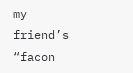my friend’s “facon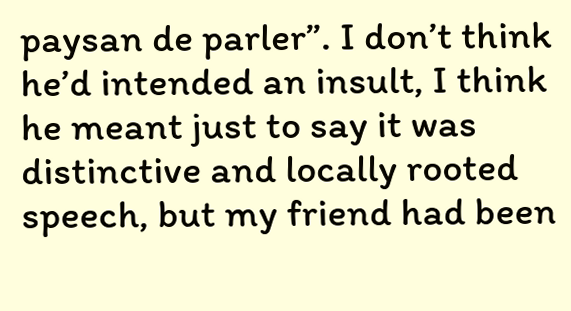paysan de parler”. I don’t think he’d intended an insult, I think he meant just to say it was distinctive and locally rooted speech, but my friend had been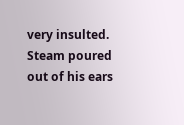very insulted. Steam poured out of his ears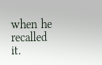when he recalled it.